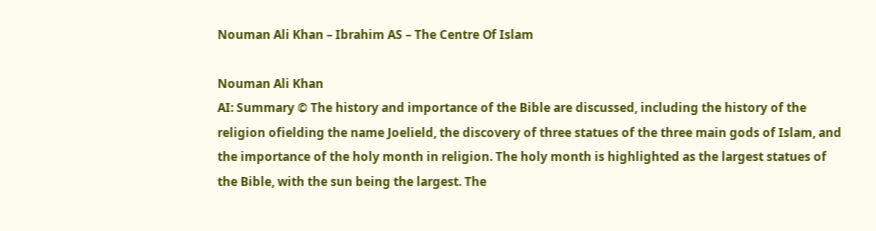Nouman Ali Khan – Ibrahim AS – The Centre Of Islam

Nouman Ali Khan
AI: Summary © The history and importance of the Bible are discussed, including the history of the religion ofielding the name Joelield, the discovery of three statues of the three main gods of Islam, and the importance of the holy month in religion. The holy month is highlighted as the largest statues of the Bible, with the sun being the largest. The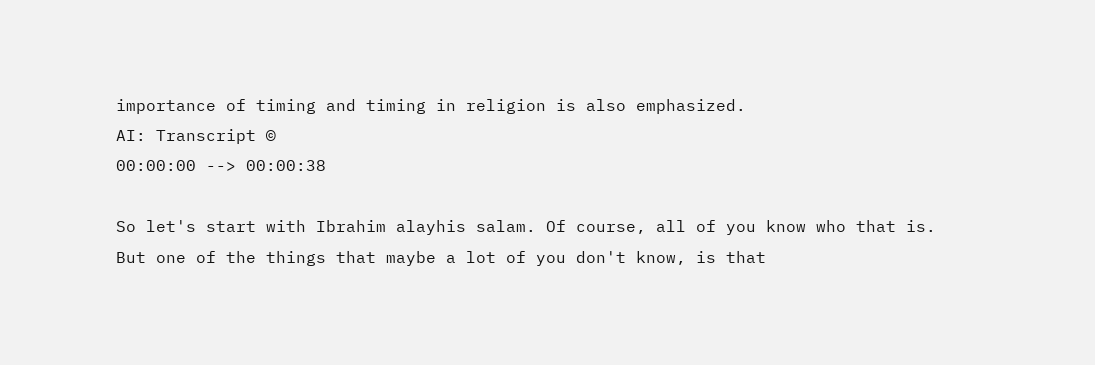importance of timing and timing in religion is also emphasized.
AI: Transcript ©
00:00:00 --> 00:00:38

So let's start with Ibrahim alayhis salam. Of course, all of you know who that is. But one of the things that maybe a lot of you don't know, is that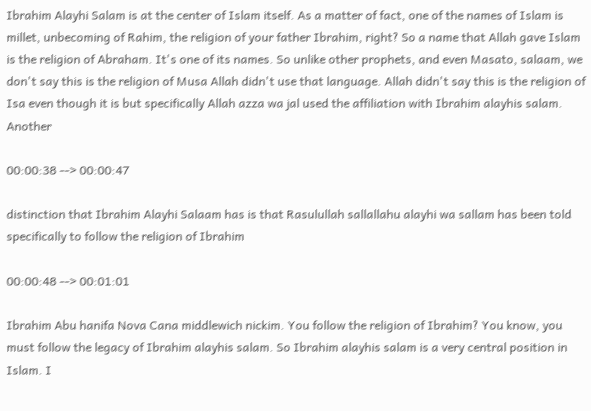Ibrahim Alayhi Salam is at the center of Islam itself. As a matter of fact, one of the names of Islam is millet, unbecoming of Rahim, the religion of your father Ibrahim, right? So a name that Allah gave Islam is the religion of Abraham. It's one of its names. So unlike other prophets, and even Masato, salaam, we don't say this is the religion of Musa Allah didn't use that language. Allah didn't say this is the religion of Isa even though it is but specifically Allah azza wa jal used the affiliation with Ibrahim alayhis salam. Another

00:00:38 --> 00:00:47

distinction that Ibrahim Alayhi Salaam has is that Rasulullah sallallahu alayhi wa sallam has been told specifically to follow the religion of Ibrahim

00:00:48 --> 00:01:01

Ibrahim Abu hanifa Nova Cana middlewich nickim. You follow the religion of Ibrahim? You know, you must follow the legacy of Ibrahim alayhis salam. So Ibrahim alayhis salam is a very central position in Islam. I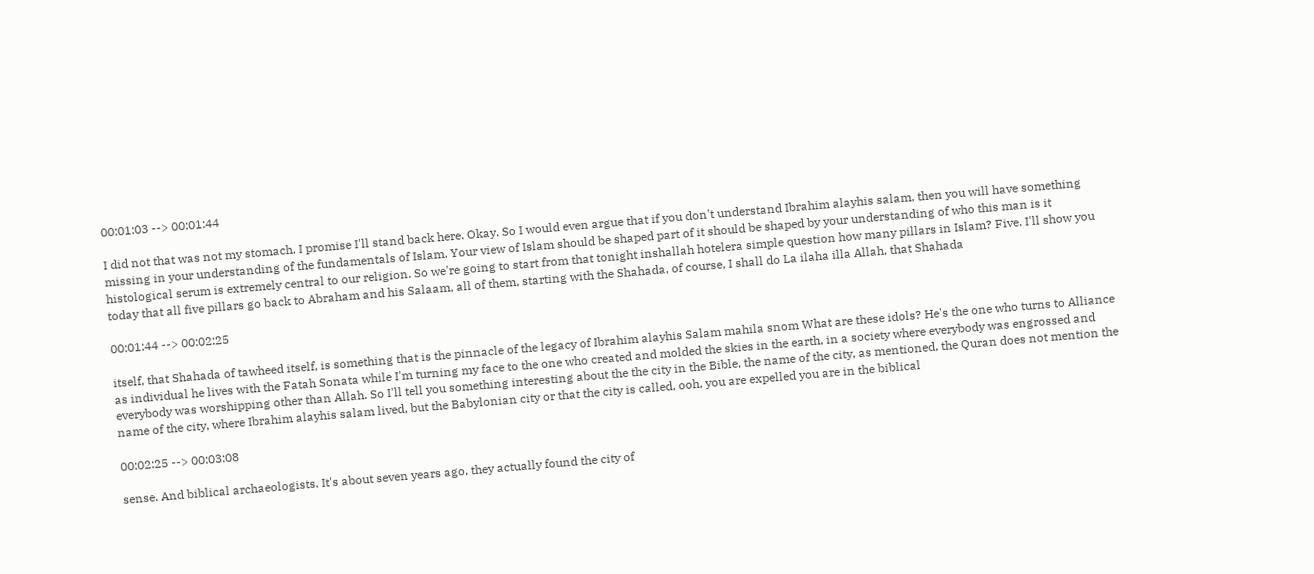00:01:03 --> 00:01:44

I did not that was not my stomach. I promise I'll stand back here. Okay. So I would even argue that if you don't understand Ibrahim alayhis salam, then you will have something missing in your understanding of the fundamentals of Islam. Your view of Islam should be shaped part of it should be shaped by your understanding of who this man is it histological serum is extremely central to our religion. So we're going to start from that tonight inshallah hotelera simple question how many pillars in Islam? Five. I'll show you today that all five pillars go back to Abraham and his Salaam, all of them, starting with the Shahada, of course, I shall do La ilaha illa Allah, that Shahada

00:01:44 --> 00:02:25

itself, that Shahada of tawheed itself, is something that is the pinnacle of the legacy of Ibrahim alayhis Salam mahila snom What are these idols? He's the one who turns to Alliance as individual he lives with the Fatah Sonata while I'm turning my face to the one who created and molded the skies in the earth, in a society where everybody was engrossed and everybody was worshipping other than Allah. So I'll tell you something interesting about the the city in the Bible, the name of the city, as mentioned, the Quran does not mention the name of the city, where Ibrahim alayhis salam lived, but the Babylonian city or that the city is called, ooh, you are expelled you are in the biblical

00:02:25 --> 00:03:08

sense. And biblical archaeologists. It's about seven years ago, they actually found the city of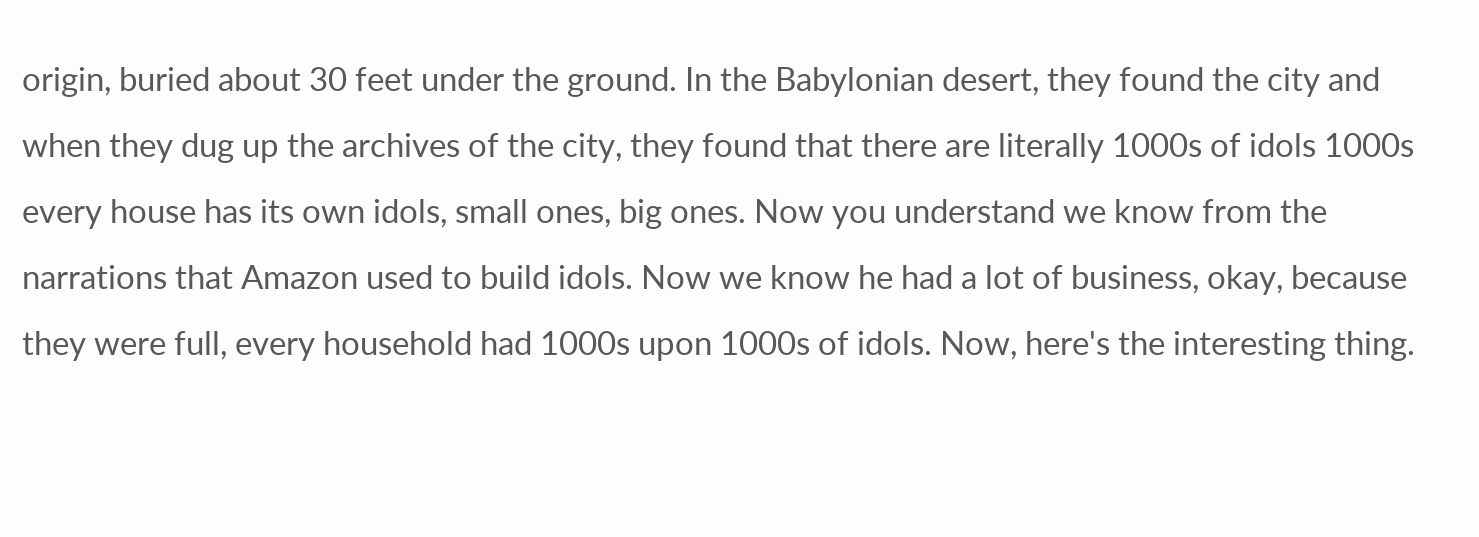origin, buried about 30 feet under the ground. In the Babylonian desert, they found the city and when they dug up the archives of the city, they found that there are literally 1000s of idols 1000s every house has its own idols, small ones, big ones. Now you understand we know from the narrations that Amazon used to build idols. Now we know he had a lot of business, okay, because they were full, every household had 1000s upon 1000s of idols. Now, here's the interesting thing.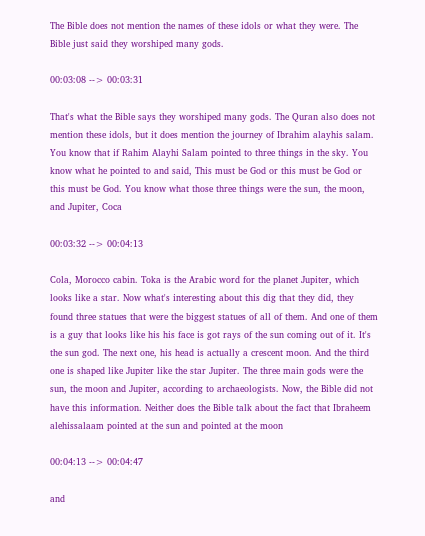The Bible does not mention the names of these idols or what they were. The Bible just said they worshiped many gods.

00:03:08 --> 00:03:31

That's what the Bible says they worshiped many gods. The Quran also does not mention these idols, but it does mention the journey of Ibrahim alayhis salam. You know that if Rahim Alayhi Salam pointed to three things in the sky. You know what he pointed to and said, This must be God or this must be God or this must be God. You know what those three things were the sun, the moon, and Jupiter, Coca

00:03:32 --> 00:04:13

Cola, Morocco cabin. Toka is the Arabic word for the planet Jupiter, which looks like a star. Now what's interesting about this dig that they did, they found three statues that were the biggest statues of all of them. And one of them is a guy that looks like his his face is got rays of the sun coming out of it. It's the sun god. The next one, his head is actually a crescent moon. And the third one is shaped like Jupiter like the star Jupiter. The three main gods were the sun, the moon and Jupiter, according to archaeologists. Now, the Bible did not have this information. Neither does the Bible talk about the fact that Ibraheem alehissalaam pointed at the sun and pointed at the moon

00:04:13 --> 00:04:47

and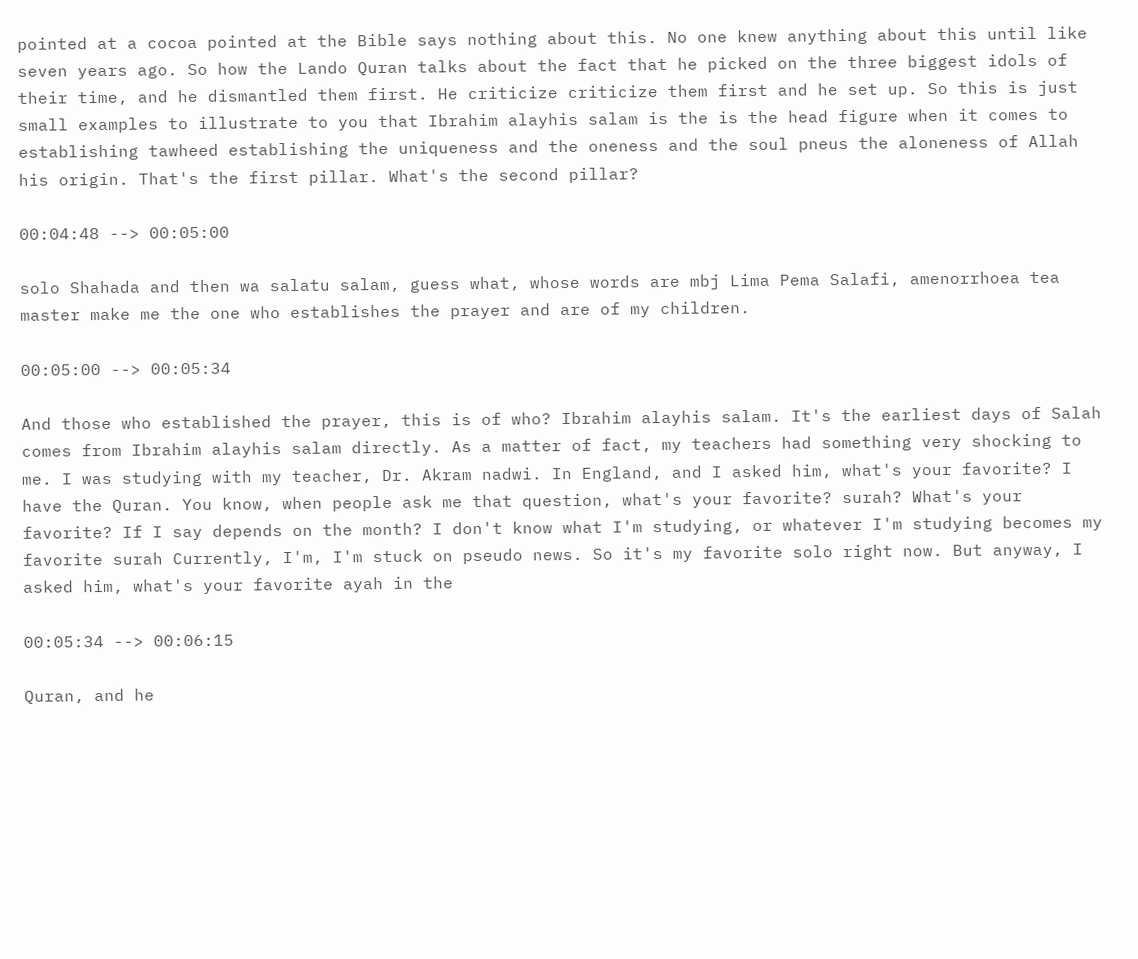pointed at a cocoa pointed at the Bible says nothing about this. No one knew anything about this until like seven years ago. So how the Lando Quran talks about the fact that he picked on the three biggest idols of their time, and he dismantled them first. He criticize criticize them first and he set up. So this is just small examples to illustrate to you that Ibrahim alayhis salam is the is the head figure when it comes to establishing tawheed establishing the uniqueness and the oneness and the soul pneus the aloneness of Allah his origin. That's the first pillar. What's the second pillar?

00:04:48 --> 00:05:00

solo Shahada and then wa salatu salam, guess what, whose words are mbj Lima Pema Salafi, amenorrhoea tea master make me the one who establishes the prayer and are of my children.

00:05:00 --> 00:05:34

And those who established the prayer, this is of who? Ibrahim alayhis salam. It's the earliest days of Salah comes from Ibrahim alayhis salam directly. As a matter of fact, my teachers had something very shocking to me. I was studying with my teacher, Dr. Akram nadwi. In England, and I asked him, what's your favorite? I have the Quran. You know, when people ask me that question, what's your favorite? surah? What's your favorite? If I say depends on the month? I don't know what I'm studying, or whatever I'm studying becomes my favorite surah Currently, I'm, I'm stuck on pseudo news. So it's my favorite solo right now. But anyway, I asked him, what's your favorite ayah in the

00:05:34 --> 00:06:15

Quran, and he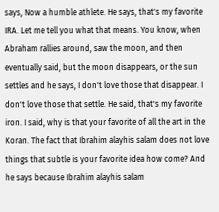says, Now a humble athlete. He says, that's my favorite IRA. Let me tell you what that means. You know, when Abraham rallies around, saw the moon, and then eventually said, but the moon disappears, or the sun settles and he says, I don't love those that disappear. I don't love those that settle. He said, that's my favorite iron. I said, why is that your favorite of all the art in the Koran. The fact that Ibrahim alayhis salam does not love things that subtle is your favorite idea how come? And he says because Ibrahim alayhis salam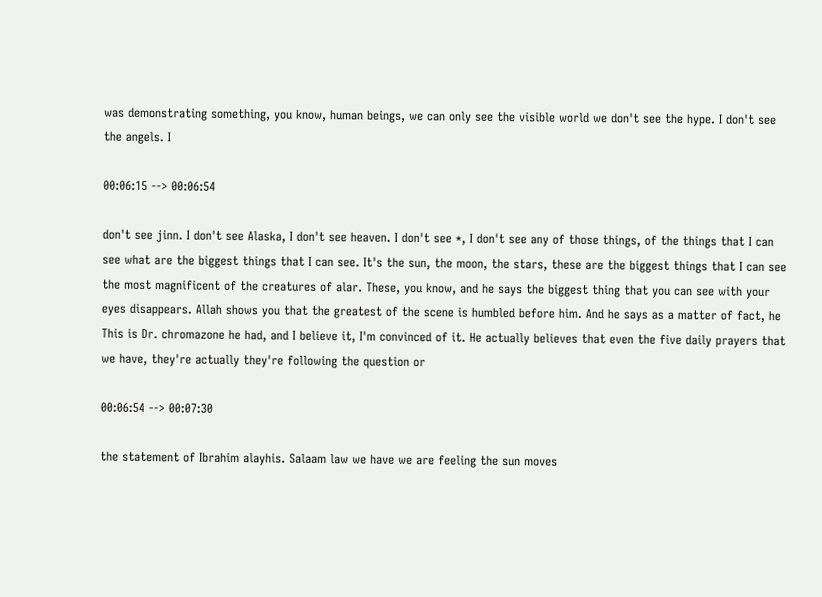was demonstrating something, you know, human beings, we can only see the visible world we don't see the hype. I don't see the angels. I

00:06:15 --> 00:06:54

don't see jinn. I don't see Alaska, I don't see heaven. I don't see *, I don't see any of those things, of the things that I can see what are the biggest things that I can see. It's the sun, the moon, the stars, these are the biggest things that I can see the most magnificent of the creatures of alar. These, you know, and he says the biggest thing that you can see with your eyes disappears. Allah shows you that the greatest of the scene is humbled before him. And he says as a matter of fact, he This is Dr. chromazone he had, and I believe it, I'm convinced of it. He actually believes that even the five daily prayers that we have, they're actually they're following the question or

00:06:54 --> 00:07:30

the statement of Ibrahim alayhis. Salaam law we have we are feeling the sun moves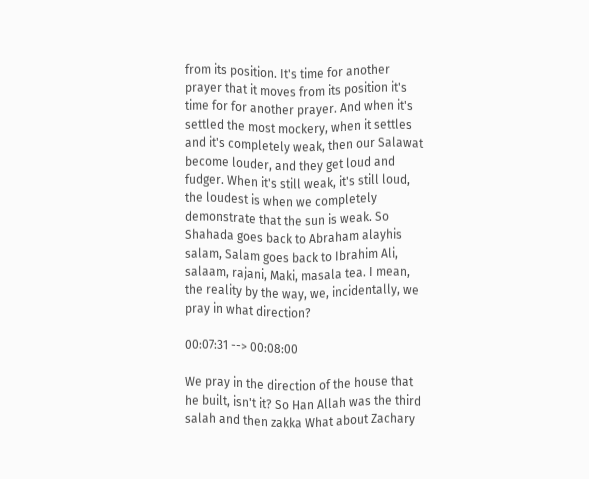from its position. It's time for another prayer that it moves from its position it's time for for another prayer. And when it's settled the most mockery, when it settles and it's completely weak, then our Salawat become louder, and they get loud and fudger. When it's still weak, it's still loud, the loudest is when we completely demonstrate that the sun is weak. So Shahada goes back to Abraham alayhis salam, Salam goes back to Ibrahim Ali, salaam, rajani, Maki, masala tea. I mean, the reality by the way, we, incidentally, we pray in what direction?

00:07:31 --> 00:08:00

We pray in the direction of the house that he built, isn't it? So Han Allah was the third salah and then zakka What about Zachary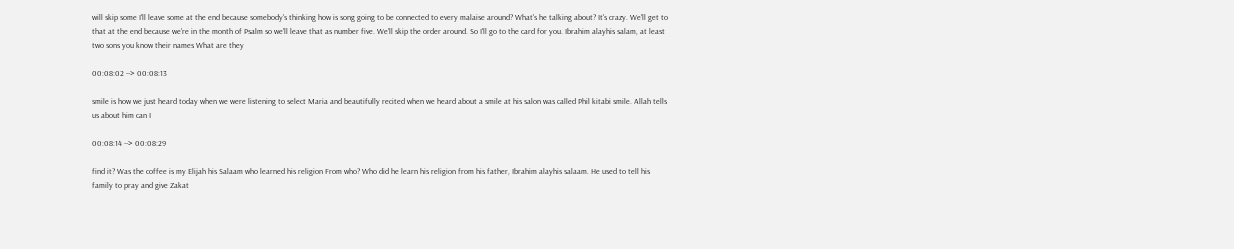will skip some I'll leave some at the end because somebody's thinking how is song going to be connected to every malaise around? What's he talking about? It's crazy. We'll get to that at the end because we're in the month of Psalm so we'll leave that as number five. We'll skip the order around. So I'll go to the card for you. Ibrahim alayhis salam, at least two sons you know their names What are they

00:08:02 --> 00:08:13

smile is how we just heard today when we were listening to select Maria and beautifully recited when we heard about a smile at his salon was called Phil kitabi smile. Allah tells us about him can I

00:08:14 --> 00:08:29

find it? Was the coffee is my Elijah his Salaam who learned his religion From who? Who did he learn his religion from his father, Ibrahim alayhis salaam. He used to tell his family to pray and give Zakat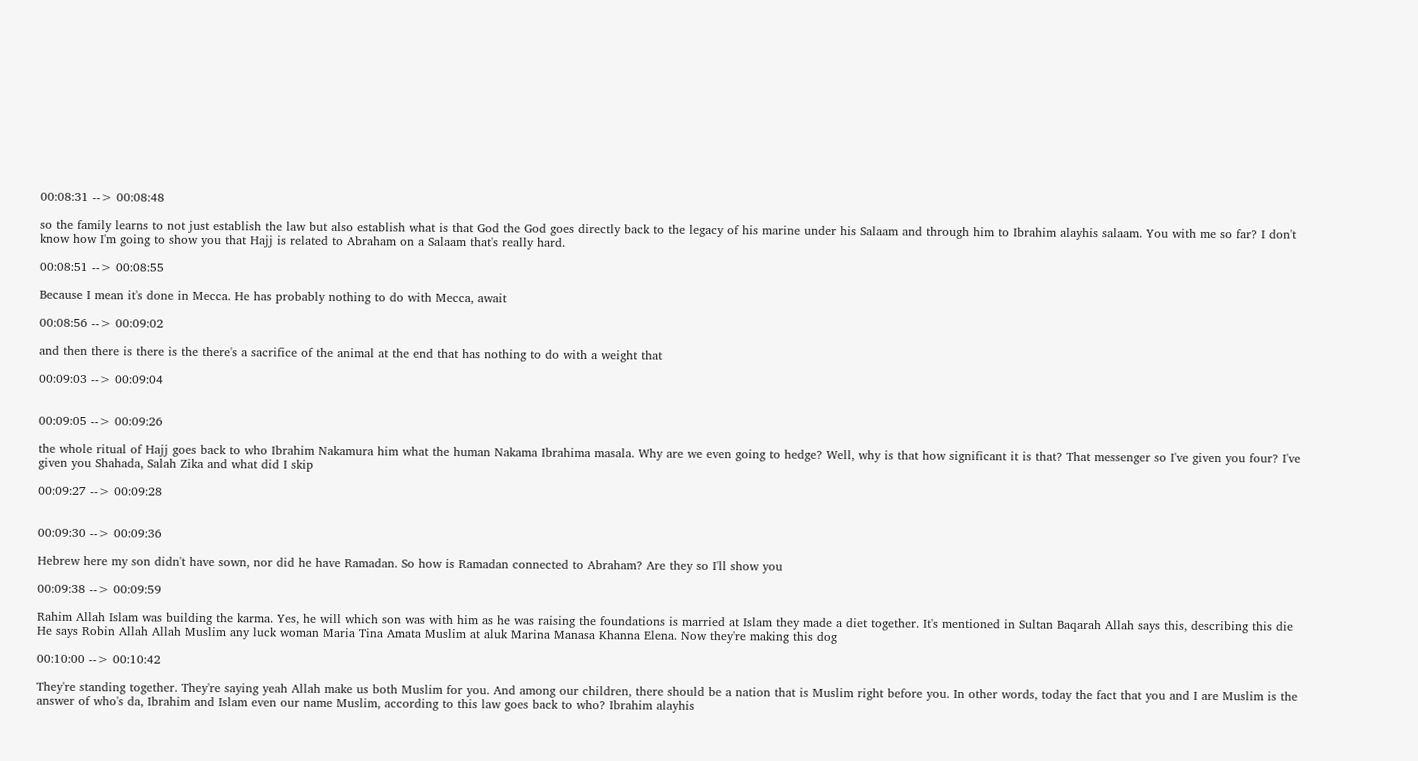00:08:31 --> 00:08:48

so the family learns to not just establish the law but also establish what is that God the God goes directly back to the legacy of his marine under his Salaam and through him to Ibrahim alayhis salaam. You with me so far? I don't know how I'm going to show you that Hajj is related to Abraham on a Salaam that's really hard.

00:08:51 --> 00:08:55

Because I mean it's done in Mecca. He has probably nothing to do with Mecca, await

00:08:56 --> 00:09:02

and then there is there is the there's a sacrifice of the animal at the end that has nothing to do with a weight that

00:09:03 --> 00:09:04


00:09:05 --> 00:09:26

the whole ritual of Hajj goes back to who Ibrahim Nakamura him what the human Nakama Ibrahima masala. Why are we even going to hedge? Well, why is that how significant it is that? That messenger so I've given you four? I've given you Shahada, Salah Zika and what did I skip

00:09:27 --> 00:09:28


00:09:30 --> 00:09:36

Hebrew here my son didn't have sown, nor did he have Ramadan. So how is Ramadan connected to Abraham? Are they so I'll show you

00:09:38 --> 00:09:59

Rahim Allah Islam was building the karma. Yes, he will which son was with him as he was raising the foundations is married at Islam they made a diet together. It's mentioned in Sultan Baqarah Allah says this, describing this die He says Robin Allah Allah Muslim any luck woman Maria Tina Amata Muslim at aluk Marina Manasa Khanna Elena. Now they're making this dog

00:10:00 --> 00:10:42

They're standing together. They're saying yeah Allah make us both Muslim for you. And among our children, there should be a nation that is Muslim right before you. In other words, today the fact that you and I are Muslim is the answer of who's da, Ibrahim and Islam even our name Muslim, according to this law goes back to who? Ibrahim alayhis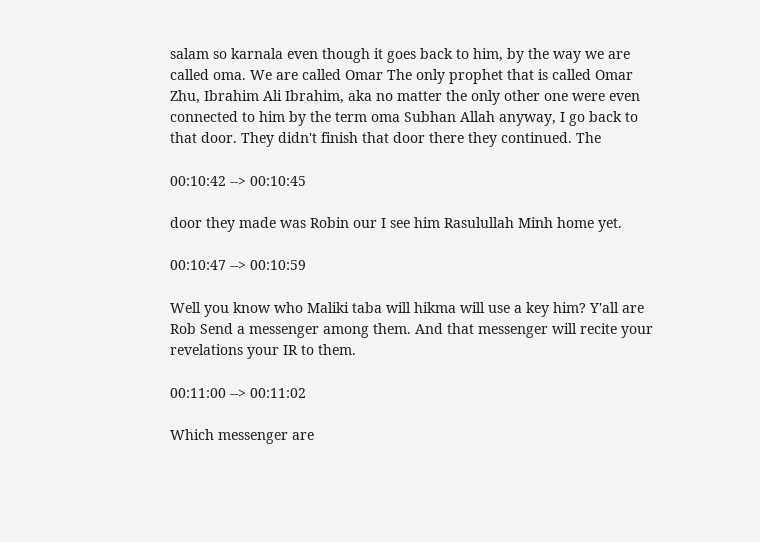salam so karnala even though it goes back to him, by the way we are called oma. We are called Omar The only prophet that is called Omar Zhu, Ibrahim Ali Ibrahim, aka no matter the only other one were even connected to him by the term oma Subhan Allah anyway, I go back to that door. They didn't finish that door there they continued. The

00:10:42 --> 00:10:45

door they made was Robin our I see him Rasulullah Minh home yet.

00:10:47 --> 00:10:59

Well you know who Maliki taba will hikma will use a key him? Y'all are Rob Send a messenger among them. And that messenger will recite your revelations your IR to them.

00:11:00 --> 00:11:02

Which messenger are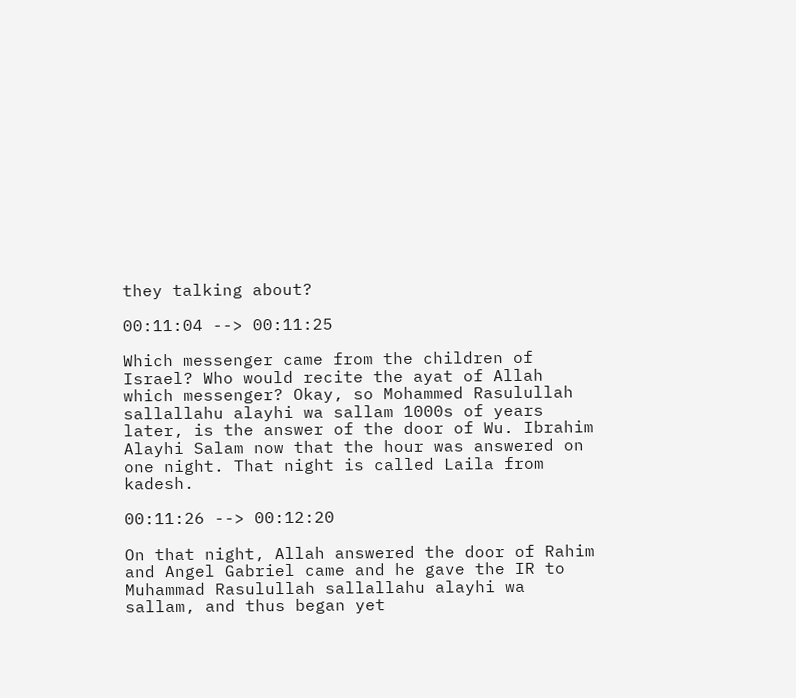they talking about?

00:11:04 --> 00:11:25

Which messenger came from the children of Israel? Who would recite the ayat of Allah which messenger? Okay, so Mohammed Rasulullah sallallahu alayhi wa sallam 1000s of years later, is the answer of the door of Wu. Ibrahim Alayhi Salam now that the hour was answered on one night. That night is called Laila from kadesh.

00:11:26 --> 00:12:20

On that night, Allah answered the door of Rahim and Angel Gabriel came and he gave the IR to Muhammad Rasulullah sallallahu alayhi wa sallam, and thus began yet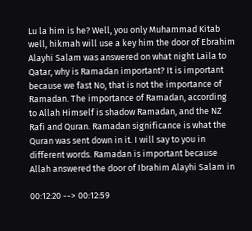Lu la him is he? Well, you only Muhammad Kitab well, hikmah will use a key him the door of Ebrahim Alayhi Salam was answered on what night Laila to Qatar, why is Ramadan important? It is important because we fast No, that is not the importance of Ramadan. The importance of Ramadan, according to Allah Himself is shadow Ramadan, and the NZ Rafi and Quran. Ramadan significance is what the Quran was sent down in it. I will say to you in different words. Ramadan is important because Allah answered the door of Ibrahim Alayhi Salam in

00:12:20 --> 00:12:59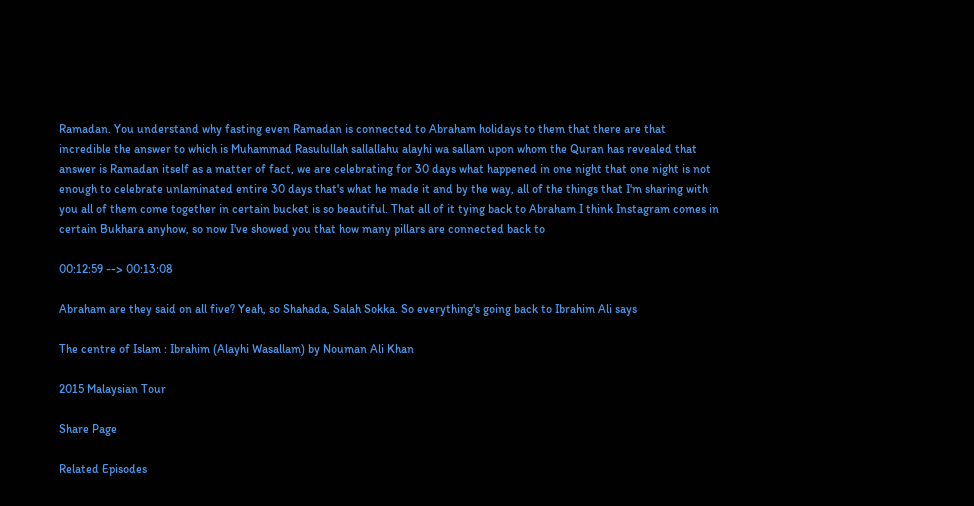Ramadan. You understand why fasting even Ramadan is connected to Abraham holidays to them that there are that incredible the answer to which is Muhammad Rasulullah sallallahu alayhi wa sallam upon whom the Quran has revealed that answer is Ramadan itself as a matter of fact, we are celebrating for 30 days what happened in one night that one night is not enough to celebrate unlaminated entire 30 days that's what he made it and by the way, all of the things that I'm sharing with you all of them come together in certain bucket is so beautiful. That all of it tying back to Abraham I think Instagram comes in certain Bukhara anyhow, so now I've showed you that how many pillars are connected back to

00:12:59 --> 00:13:08

Abraham are they said on all five? Yeah, so Shahada, Salah Sokka. So everything's going back to Ibrahim Ali says

The centre of Islam : Ibrahim (Alayhi Wasallam) by Nouman Ali Khan

2015 Malaysian Tour

Share Page

Related Episodes